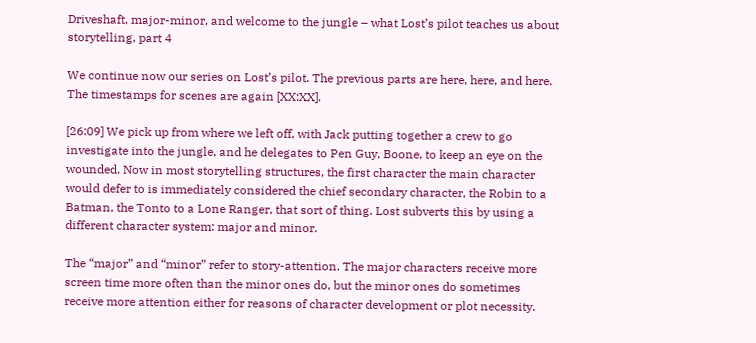Driveshaft, major-minor, and welcome to the jungle – what Lost’s pilot teaches us about storytelling, part 4

We continue now our series on Lost’s pilot. The previous parts are here, here, and here. The timestamps for scenes are again [XX:XX].

[26:09] We pick up from where we left off, with Jack putting together a crew to go investigate into the jungle, and he delegates to Pen Guy, Boone, to keep an eye on the wounded. Now in most storytelling structures, the first character the main character would defer to is immediately considered the chief secondary character, the Robin to a Batman, the Tonto to a Lone Ranger, that sort of thing. Lost subverts this by using a different character system: major and minor.

The “major” and “minor” refer to story-attention. The major characters receive more screen time more often than the minor ones do, but the minor ones do sometimes receive more attention either for reasons of character development or plot necessity.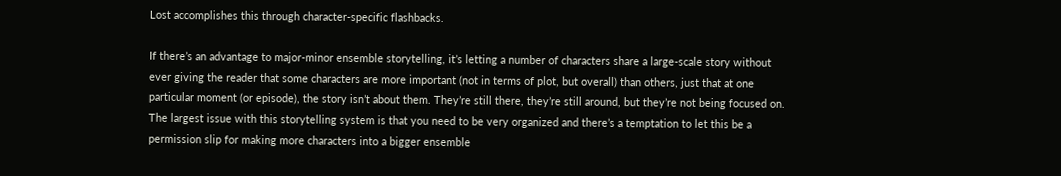Lost accomplishes this through character-specific flashbacks.

If there’s an advantage to major-minor ensemble storytelling, it’s letting a number of characters share a large-scale story without ever giving the reader that some characters are more important (not in terms of plot, but overall) than others, just that at one particular moment (or episode), the story isn’t about them. They’re still there, they’re still around, but they’re not being focused on. The largest issue with this storytelling system is that you need to be very organized and there’s a temptation to let this be a permission slip for making more characters into a bigger ensemble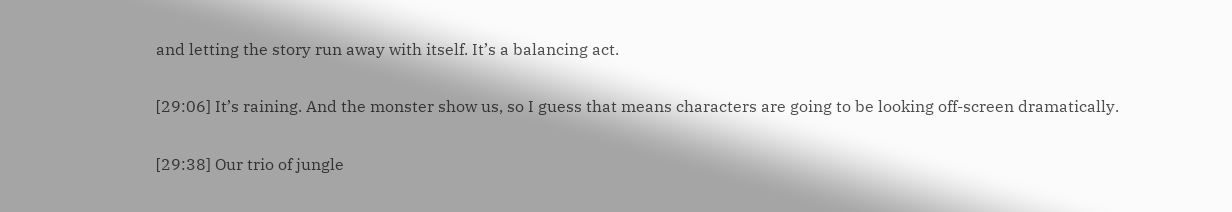and letting the story run away with itself. It’s a balancing act.

[29:06] It’s raining. And the monster show us, so I guess that means characters are going to be looking off-screen dramatically.

[29:38] Our trio of jungle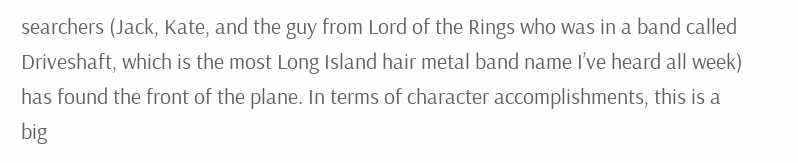searchers (Jack, Kate, and the guy from Lord of the Rings who was in a band called Driveshaft, which is the most Long Island hair metal band name I’ve heard all week) has found the front of the plane. In terms of character accomplishments, this is a big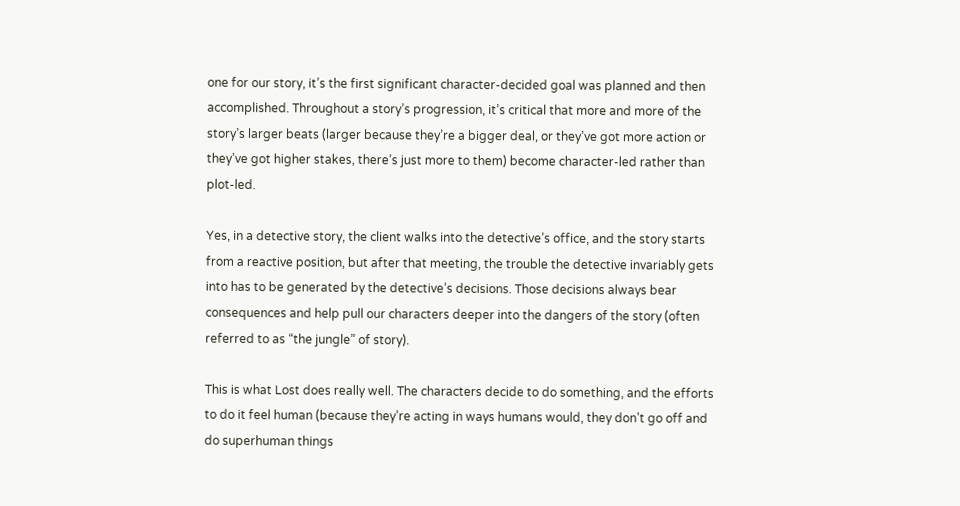one for our story, it’s the first significant character-decided goal was planned and then accomplished. Throughout a story’s progression, it’s critical that more and more of the story’s larger beats (larger because they’re a bigger deal, or they’ve got more action or they’ve got higher stakes, there’s just more to them) become character-led rather than plot-led.

Yes, in a detective story, the client walks into the detective’s office, and the story starts from a reactive position, but after that meeting, the trouble the detective invariably gets into has to be generated by the detective’s decisions. Those decisions always bear consequences and help pull our characters deeper into the dangers of the story (often referred to as “the jungle” of story).

This is what Lost does really well. The characters decide to do something, and the efforts to do it feel human (because they’re acting in ways humans would, they don’t go off and do superhuman things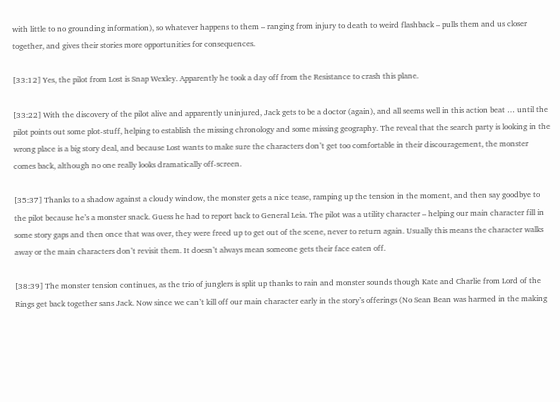with little to no grounding information), so whatever happens to them – ranging from injury to death to weird flashback – pulls them and us closer together, and gives their stories more opportunities for consequences.

[33:12] Yes, the pilot from Lost is Snap Wexley. Apparently he took a day off from the Resistance to crash this plane.

[33:22] With the discovery of the pilot alive and apparently uninjured, Jack gets to be a doctor (again), and all seems well in this action beat … until the pilot points out some plot-stuff, helping to establish the missing chronology and some missing geography. The reveal that the search party is looking in the wrong place is a big story deal, and because Lost wants to make sure the characters don’t get too comfortable in their discouragement, the monster comes back, although no one really looks dramatically off-screen.

[35:37] Thanks to a shadow against a cloudy window, the monster gets a nice tease, ramping up the tension in the moment, and then say goodbye to the pilot because he’s a monster snack. Guess he had to report back to General Leia. The pilot was a utility character – helping our main character fill in some story gaps and then once that was over, they were freed up to get out of the scene, never to return again. Usually this means the character walks away or the main characters don’t revisit them. It doesn’t always mean someone gets their face eaten off.

[38:39] The monster tension continues, as the trio of junglers is split up thanks to rain and monster sounds though Kate and Charlie from Lord of the Rings get back together sans Jack. Now since we can’t kill off our main character early in the story’s offerings (No Sean Bean was harmed in the making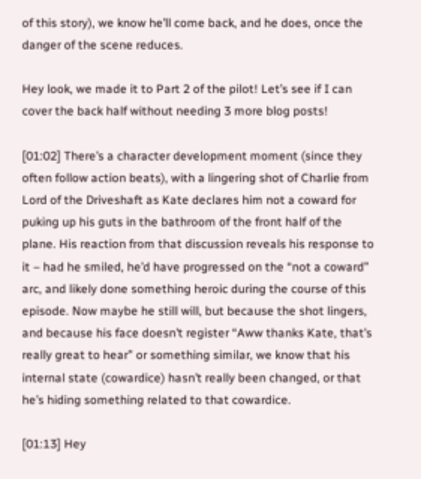of this story), we know he’ll come back, and he does, once the danger of the scene reduces.

Hey look, we made it to Part 2 of the pilot! Let’s see if I can cover the back half without needing 3 more blog posts!

[01:02] There’s a character development moment (since they often follow action beats), with a lingering shot of Charlie from Lord of the Driveshaft as Kate declares him not a coward for puking up his guts in the bathroom of the front half of the plane. His reaction from that discussion reveals his response to it – had he smiled, he’d have progressed on the “not a coward” arc, and likely done something heroic during the course of this episode. Now maybe he still will, but because the shot lingers, and because his face doesn’t register “Aww thanks Kate, that’s really great to hear” or something similar, we know that his internal state (cowardice) hasn’t really been changed, or that he’s hiding something related to that cowardice.

[01:13] Hey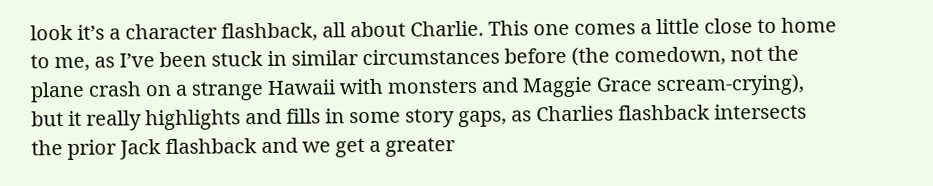look it’s a character flashback, all about Charlie. This one comes a little close to home to me, as I’ve been stuck in similar circumstances before (the comedown, not the plane crash on a strange Hawaii with monsters and Maggie Grace scream-crying), but it really highlights and fills in some story gaps, as Charlies flashback intersects the prior Jack flashback and we get a greater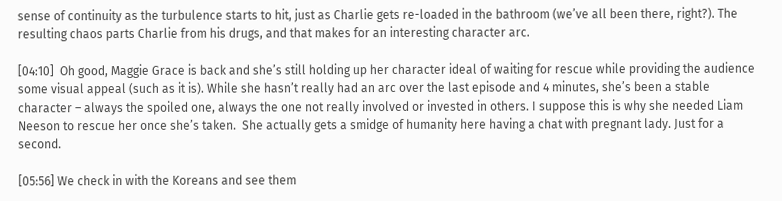sense of continuity as the turbulence starts to hit, just as Charlie gets re-loaded in the bathroom (we’ve all been there, right?). The resulting chaos parts Charlie from his drugs, and that makes for an interesting character arc.

[04:10]  Oh good, Maggie Grace is back and she’s still holding up her character ideal of waiting for rescue while providing the audience some visual appeal (such as it is). While she hasn’t really had an arc over the last episode and 4 minutes, she’s been a stable character – always the spoiled one, always the one not really involved or invested in others. I suppose this is why she needed Liam Neeson to rescue her once she’s taken.  She actually gets a smidge of humanity here having a chat with pregnant lady. Just for a second.

[05:56] We check in with the Koreans and see them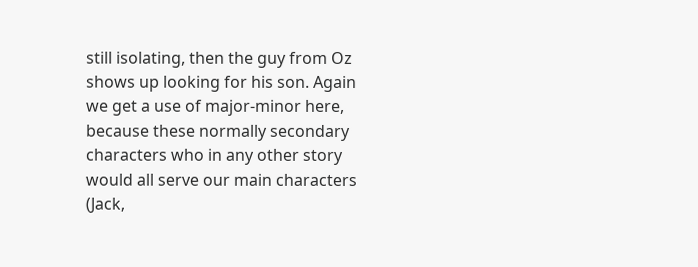still isolating, then the guy from Oz shows up looking for his son. Again we get a use of major-minor here, because these normally secondary characters who in any other story would all serve our main characters (Jack,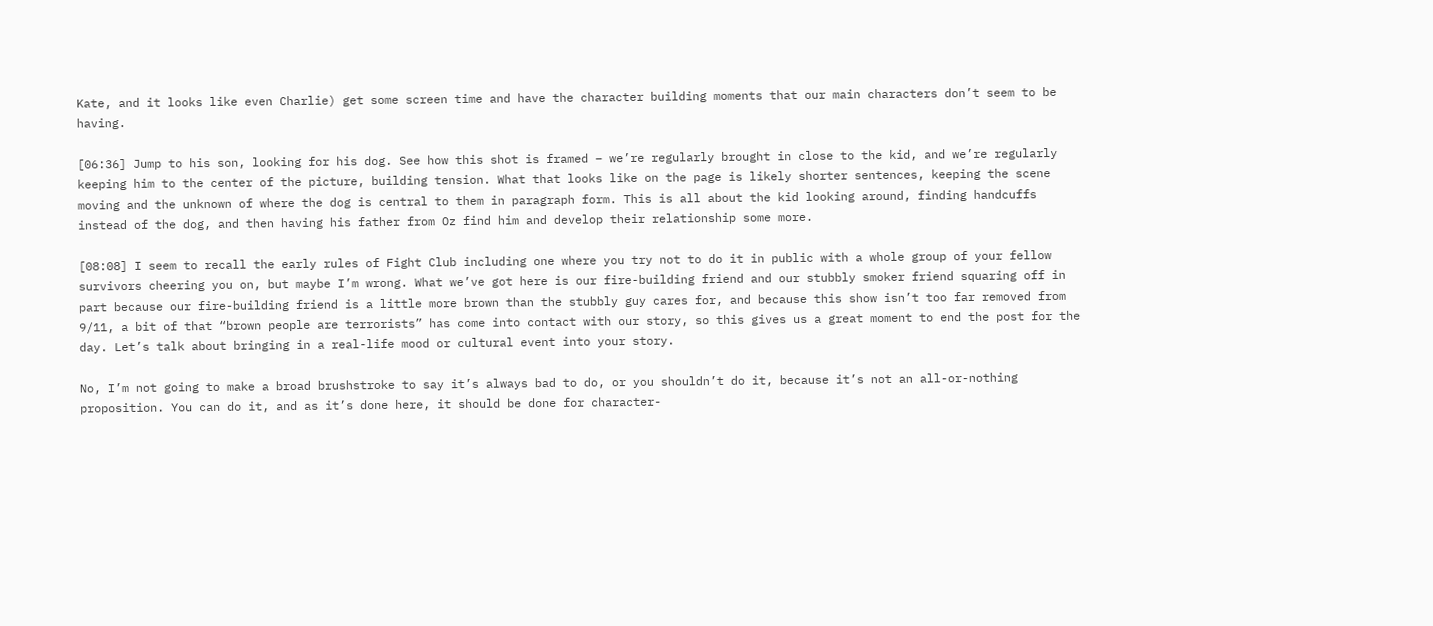Kate, and it looks like even Charlie) get some screen time and have the character building moments that our main characters don’t seem to be having.

[06:36] Jump to his son, looking for his dog. See how this shot is framed – we’re regularly brought in close to the kid, and we’re regularly keeping him to the center of the picture, building tension. What that looks like on the page is likely shorter sentences, keeping the scene moving and the unknown of where the dog is central to them in paragraph form. This is all about the kid looking around, finding handcuffs instead of the dog, and then having his father from Oz find him and develop their relationship some more.

[08:08] I seem to recall the early rules of Fight Club including one where you try not to do it in public with a whole group of your fellow survivors cheering you on, but maybe I’m wrong. What we’ve got here is our fire-building friend and our stubbly smoker friend squaring off in part because our fire-building friend is a little more brown than the stubbly guy cares for, and because this show isn’t too far removed from 9/11, a bit of that “brown people are terrorists” has come into contact with our story, so this gives us a great moment to end the post for the day. Let’s talk about bringing in a real-life mood or cultural event into your story.

No, I’m not going to make a broad brushstroke to say it’s always bad to do, or you shouldn’t do it, because it’s not an all-or-nothing proposition. You can do it, and as it’s done here, it should be done for character-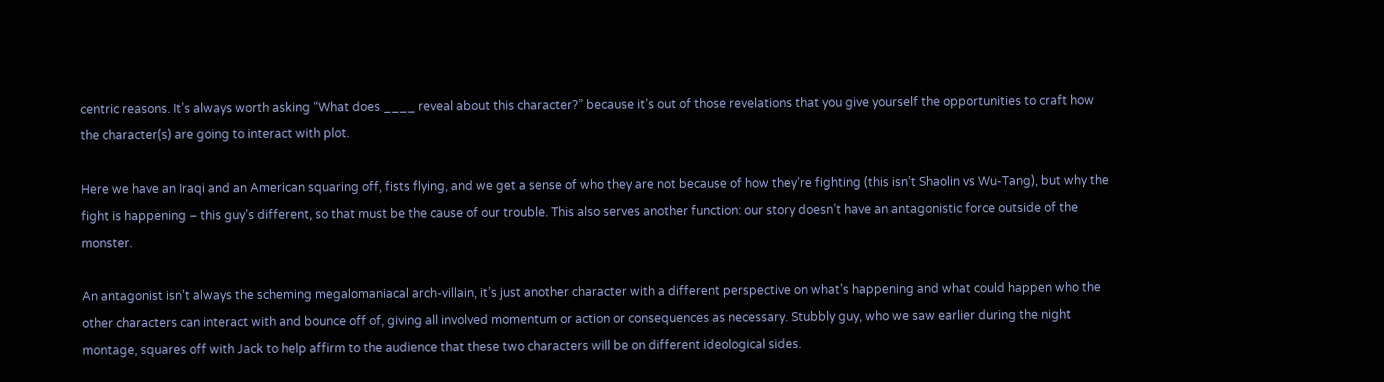centric reasons. It’s always worth asking “What does ____ reveal about this character?” because it’s out of those revelations that you give yourself the opportunities to craft how the character(s) are going to interact with plot.

Here we have an Iraqi and an American squaring off, fists flying, and we get a sense of who they are not because of how they’re fighting (this isn’t Shaolin vs Wu-Tang), but why the fight is happening – this guy’s different, so that must be the cause of our trouble. This also serves another function: our story doesn’t have an antagonistic force outside of the monster.

An antagonist isn’t always the scheming megalomaniacal arch-villain, it’s just another character with a different perspective on what’s happening and what could happen who the other characters can interact with and bounce off of, giving all involved momentum or action or consequences as necessary. Stubbly guy, who we saw earlier during the night montage, squares off with Jack to help affirm to the audience that these two characters will be on different ideological sides.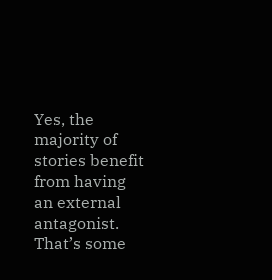Yes, the majority of stories benefit from having an external antagonist. That’s some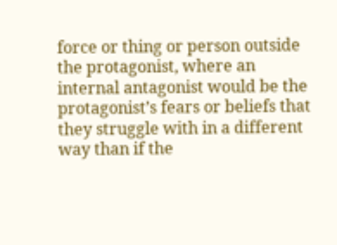force or thing or person outside the protagonist, where an internal antagonist would be the protagonist’s fears or beliefs that they struggle with in a different way than if the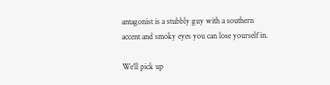antagonist is a stubbly guy with a southern accent and smoky eyes you can lose yourself in.

We’ll pick up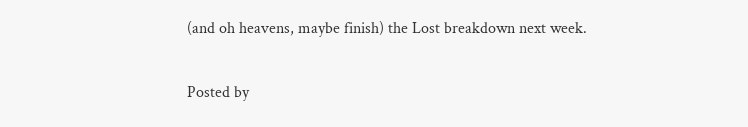(and oh heavens, maybe finish) the Lost breakdown next week.

Posted by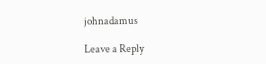johnadamus

Leave a Reply